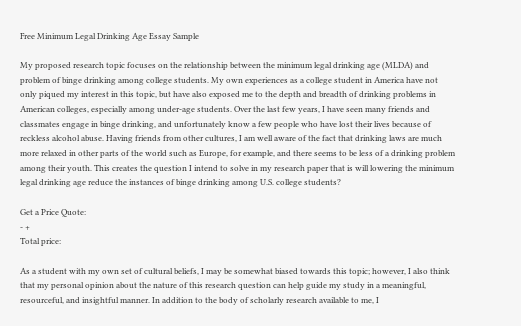Free Minimum Legal Drinking Age Essay Sample

My proposed research topic focuses on the relationship between the minimum legal drinking age (MLDA) and problem of binge drinking among college students. My own experiences as a college student in America have not only piqued my interest in this topic, but have also exposed me to the depth and breadth of drinking problems in American colleges, especially among under-age students. Over the last few years, I have seen many friends and classmates engage in binge drinking, and unfortunately know a few people who have lost their lives because of reckless alcohol abuse. Having friends from other cultures, I am well aware of the fact that drinking laws are much more relaxed in other parts of the world such as Europe, for example, and there seems to be less of a drinking problem among their youth. This creates the question I intend to solve in my research paper that is will lowering the minimum legal drinking age reduce the instances of binge drinking among U.S. college students?

Get a Price Quote:
- +
Total price:

As a student with my own set of cultural beliefs, I may be somewhat biased towards this topic; however, I also think that my personal opinion about the nature of this research question can help guide my study in a meaningful, resourceful, and insightful manner. In addition to the body of scholarly research available to me, I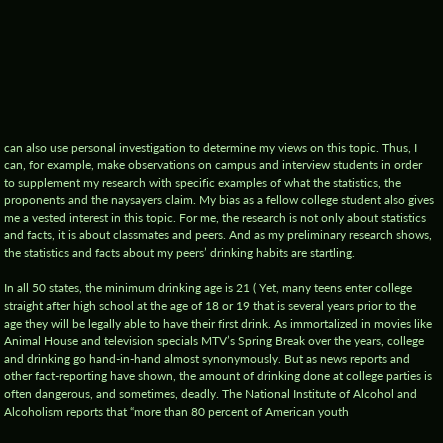can also use personal investigation to determine my views on this topic. Thus, I can, for example, make observations on campus and interview students in order to supplement my research with specific examples of what the statistics, the proponents and the naysayers claim. My bias as a fellow college student also gives me a vested interest in this topic. For me, the research is not only about statistics and facts, it is about classmates and peers. And as my preliminary research shows, the statistics and facts about my peers’ drinking habits are startling.

In all 50 states, the minimum drinking age is 21 ( Yet, many teens enter college straight after high school at the age of 18 or 19 that is several years prior to the age they will be legally able to have their first drink. As immortalized in movies like Animal House and television specials MTV’s Spring Break over the years, college and drinking go hand-in-hand almost synonymously. But as news reports and other fact-reporting have shown, the amount of drinking done at college parties is often dangerous, and sometimes, deadly. The National Institute of Alcohol and Alcoholism reports that “more than 80 percent of American youth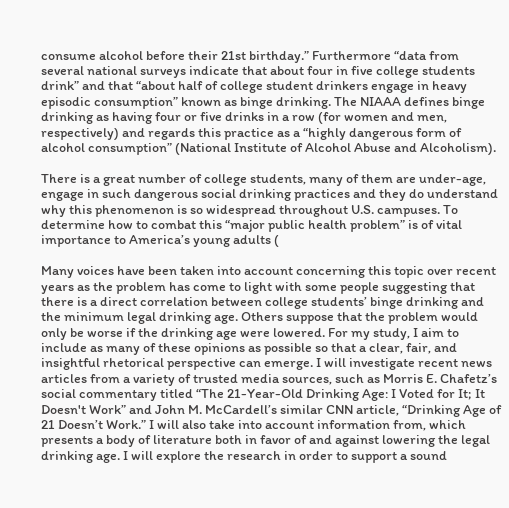consume alcohol before their 21st birthday.” Furthermore “data from several national surveys indicate that about four in five college students drink” and that “about half of college student drinkers engage in heavy episodic consumption” known as binge drinking. The NIAAA defines binge drinking as having four or five drinks in a row (for women and men, respectively) and regards this practice as a “highly dangerous form of alcohol consumption” (National Institute of Alcohol Abuse and Alcoholism).

There is a great number of college students, many of them are under-age, engage in such dangerous social drinking practices and they do understand why this phenomenon is so widespread throughout U.S. campuses. To determine how to combat this “major public health problem” is of vital importance to America’s young adults (

Many voices have been taken into account concerning this topic over recent years as the problem has come to light with some people suggesting that there is a direct correlation between college students’ binge drinking and the minimum legal drinking age. Others suppose that the problem would only be worse if the drinking age were lowered. For my study, I aim to include as many of these opinions as possible so that a clear, fair, and insightful rhetorical perspective can emerge. I will investigate recent news articles from a variety of trusted media sources, such as Morris E. Chafetz’s social commentary titled “The 21-Year-Old Drinking Age: I Voted for It; It Doesn't Work” and John M. McCardell’s similar CNN article, “Drinking Age of 21 Doesn’t Work.” I will also take into account information from, which presents a body of literature both in favor of and against lowering the legal drinking age. I will explore the research in order to support a sound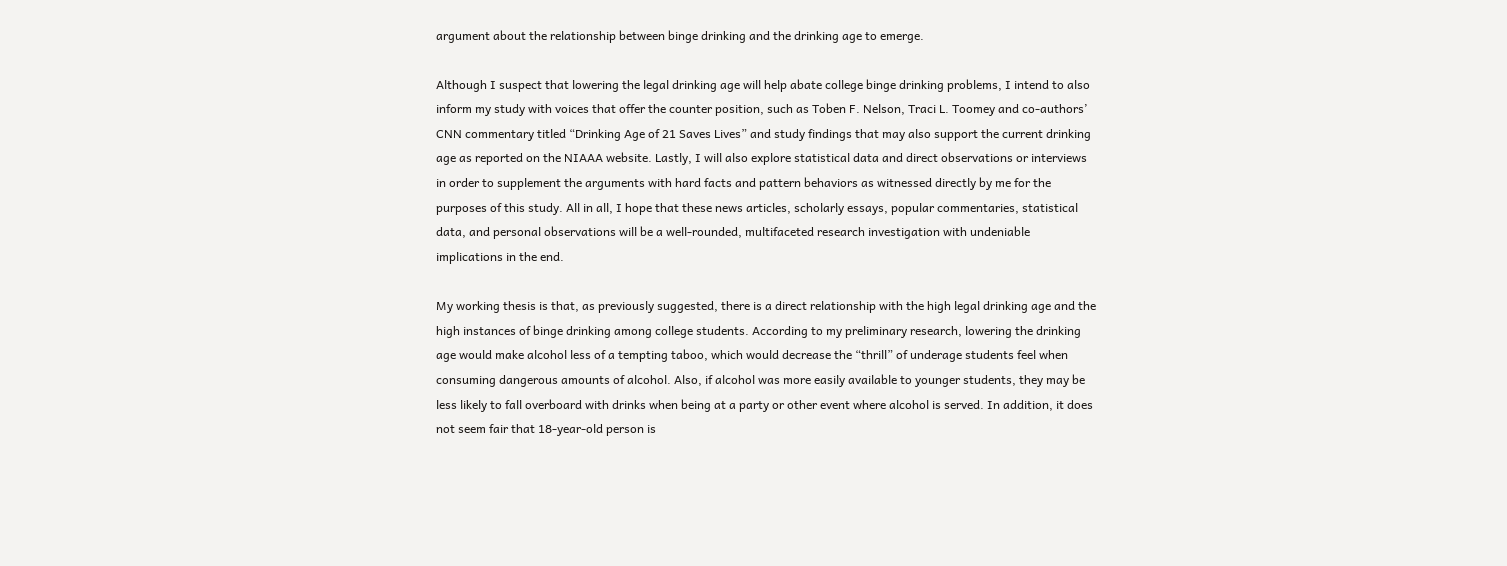argument about the relationship between binge drinking and the drinking age to emerge.

Although I suspect that lowering the legal drinking age will help abate college binge drinking problems, I intend to also inform my study with voices that offer the counter position, such as Toben F. Nelson, Traci L. Toomey and co-authors’ CNN commentary titled “Drinking Age of 21 Saves Lives” and study findings that may also support the current drinking age as reported on the NIAAA website. Lastly, I will also explore statistical data and direct observations or interviews in order to supplement the arguments with hard facts and pattern behaviors as witnessed directly by me for the purposes of this study. All in all, I hope that these news articles, scholarly essays, popular commentaries, statistical data, and personal observations will be a well-rounded, multifaceted research investigation with undeniable implications in the end.

My working thesis is that, as previously suggested, there is a direct relationship with the high legal drinking age and the high instances of binge drinking among college students. According to my preliminary research, lowering the drinking age would make alcohol less of a tempting taboo, which would decrease the “thrill” of underage students feel when consuming dangerous amounts of alcohol. Also, if alcohol was more easily available to younger students, they may be less likely to fall overboard with drinks when being at a party or other event where alcohol is served. In addition, it does not seem fair that 18-year-old person is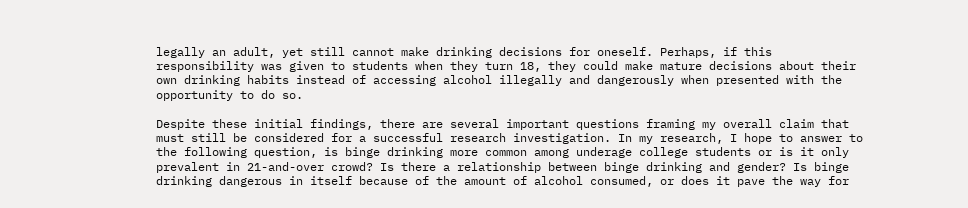legally an adult, yet still cannot make drinking decisions for oneself. Perhaps, if this responsibility was given to students when they turn 18, they could make mature decisions about their own drinking habits instead of accessing alcohol illegally and dangerously when presented with the opportunity to do so.

Despite these initial findings, there are several important questions framing my overall claim that must still be considered for a successful research investigation. In my research, I hope to answer to the following question, is binge drinking more common among underage college students or is it only prevalent in 21-and-over crowd? Is there a relationship between binge drinking and gender? Is binge drinking dangerous in itself because of the amount of alcohol consumed, or does it pave the way for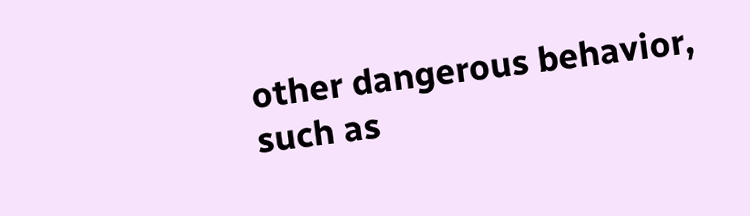other dangerous behavior, such as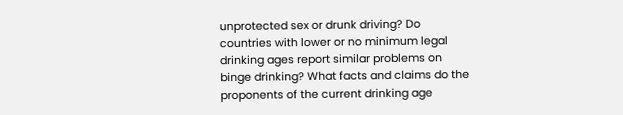unprotected sex or drunk driving? Do countries with lower or no minimum legal drinking ages report similar problems on binge drinking? What facts and claims do the proponents of the current drinking age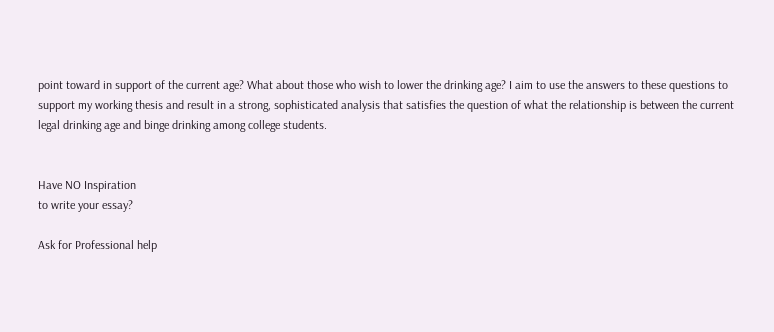point toward in support of the current age? What about those who wish to lower the drinking age? I aim to use the answers to these questions to support my working thesis and result in a strong, sophisticated analysis that satisfies the question of what the relationship is between the current legal drinking age and binge drinking among college students.


Have NO Inspiration
to write your essay?

Ask for Professional help